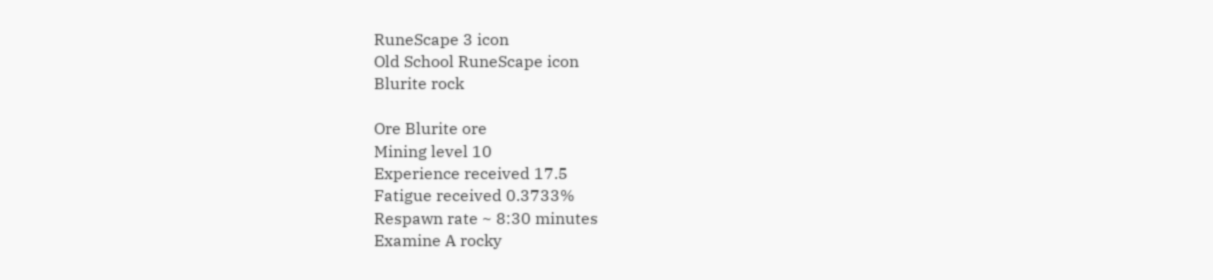RuneScape 3 icon
Old School RuneScape icon
Blurite rock

Ore Blurite ore
Mining level 10
Experience received 17.5
Fatigue received 0.3733%
Respawn rate ~ 8:30 minutes
Examine A rocky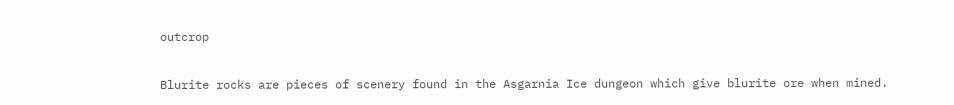outcrop

Blurite rocks are pieces of scenery found in the Asgarnia Ice dungeon which give blurite ore when mined.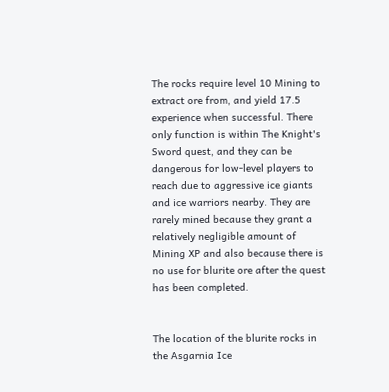The rocks require level 10 Mining to extract ore from, and yield 17.5 experience when successful. There only function is within The Knight's Sword quest, and they can be dangerous for low-level players to reach due to aggressive ice giants and ice warriors nearby. They are rarely mined because they grant a relatively negligible amount of Mining XP and also because there is no use for blurite ore after the quest has been completed.


The location of the blurite rocks in the Asgarnia Ice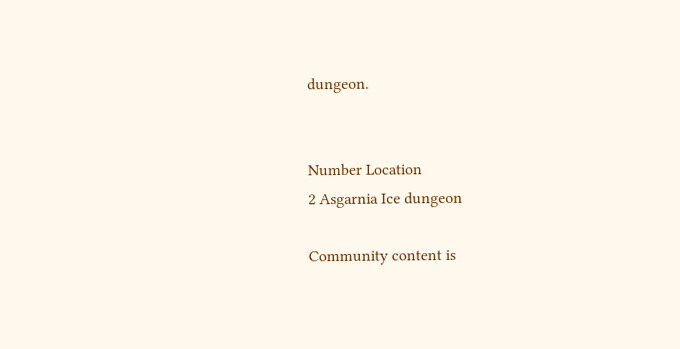dungeon.


Number Location
2 Asgarnia Ice dungeon

Community content is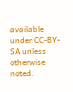available under CC-BY-SA unless otherwise noted.